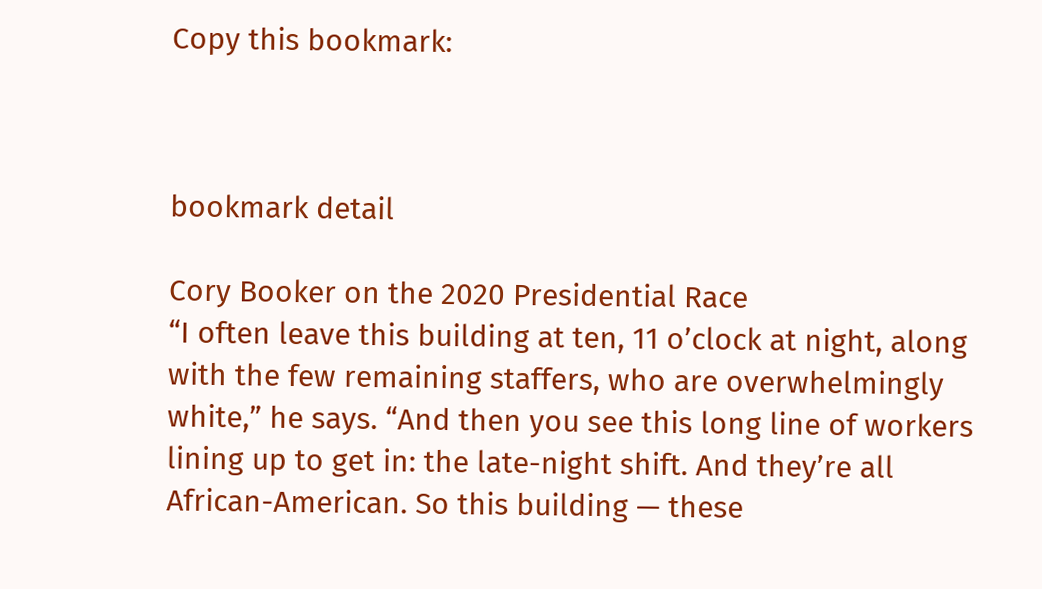Copy this bookmark:



bookmark detail

Cory Booker on the 2020 Presidential Race
“I often leave this building at ten, 11 o’clock at night, along with the few remaining staffers, who are overwhelmingly white,” he says. “And then you see this long line of workers lining up to get in: the late-night shift. And they’re all African-American. So this building — these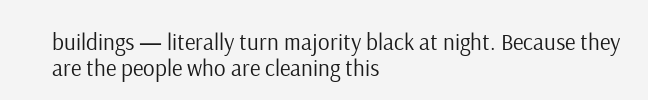buildings — literally turn majority black at night. Because they are the people who are cleaning this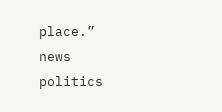place.”
news  politics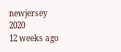newjersey  2020
12 weeks ago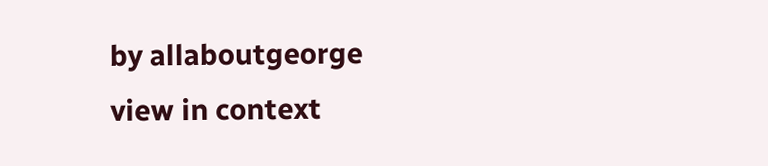by allaboutgeorge
view in context